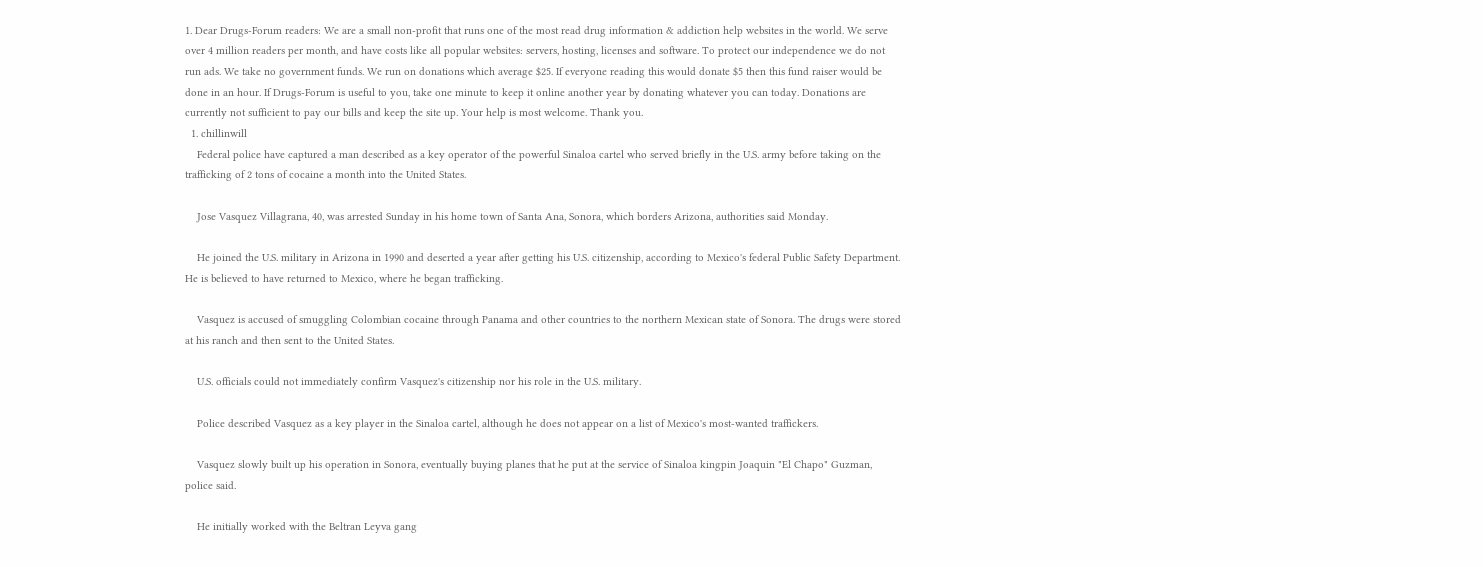1. Dear Drugs-Forum readers: We are a small non-profit that runs one of the most read drug information & addiction help websites in the world. We serve over 4 million readers per month, and have costs like all popular websites: servers, hosting, licenses and software. To protect our independence we do not run ads. We take no government funds. We run on donations which average $25. If everyone reading this would donate $5 then this fund raiser would be done in an hour. If Drugs-Forum is useful to you, take one minute to keep it online another year by donating whatever you can today. Donations are currently not sufficient to pay our bills and keep the site up. Your help is most welcome. Thank you.
  1. chillinwill
    Federal police have captured a man described as a key operator of the powerful Sinaloa cartel who served briefly in the U.S. army before taking on the trafficking of 2 tons of cocaine a month into the United States.

    Jose Vasquez Villagrana, 40, was arrested Sunday in his home town of Santa Ana, Sonora, which borders Arizona, authorities said Monday.

    He joined the U.S. military in Arizona in 1990 and deserted a year after getting his U.S. citizenship, according to Mexico's federal Public Safety Department. He is believed to have returned to Mexico, where he began trafficking.

    Vasquez is accused of smuggling Colombian cocaine through Panama and other countries to the northern Mexican state of Sonora. The drugs were stored at his ranch and then sent to the United States.

    U.S. officials could not immediately confirm Vasquez's citizenship nor his role in the U.S. military.

    Police described Vasquez as a key player in the Sinaloa cartel, although he does not appear on a list of Mexico's most-wanted traffickers.

    Vasquez slowly built up his operation in Sonora, eventually buying planes that he put at the service of Sinaloa kingpin Joaquin "El Chapo" Guzman, police said.

    He initially worked with the Beltran Leyva gang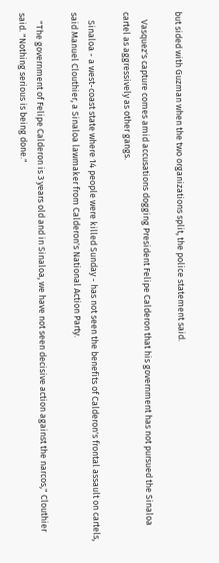but sided with Guzman when the two organizations split, the police statement said.

    Vasquez's capture comes amid accusations dogging President Felipe Calderon that his government has not pursued the Sinaloa cartel as aggressively as other gangs.

    Sinaloa - a west-coast state where 14 people were killed Sunday - has not seen the benefits of Calderon's frontal assault on cartels, said Manuel Clouthier, a Sinaloa lawmaker from Calderon's National Action Party.

    "The government of Felipe Calderon is 3 years old and in Sinaloa, we have not seen decisive action against the narcos," Clouthier said. "Nothing serious is being done."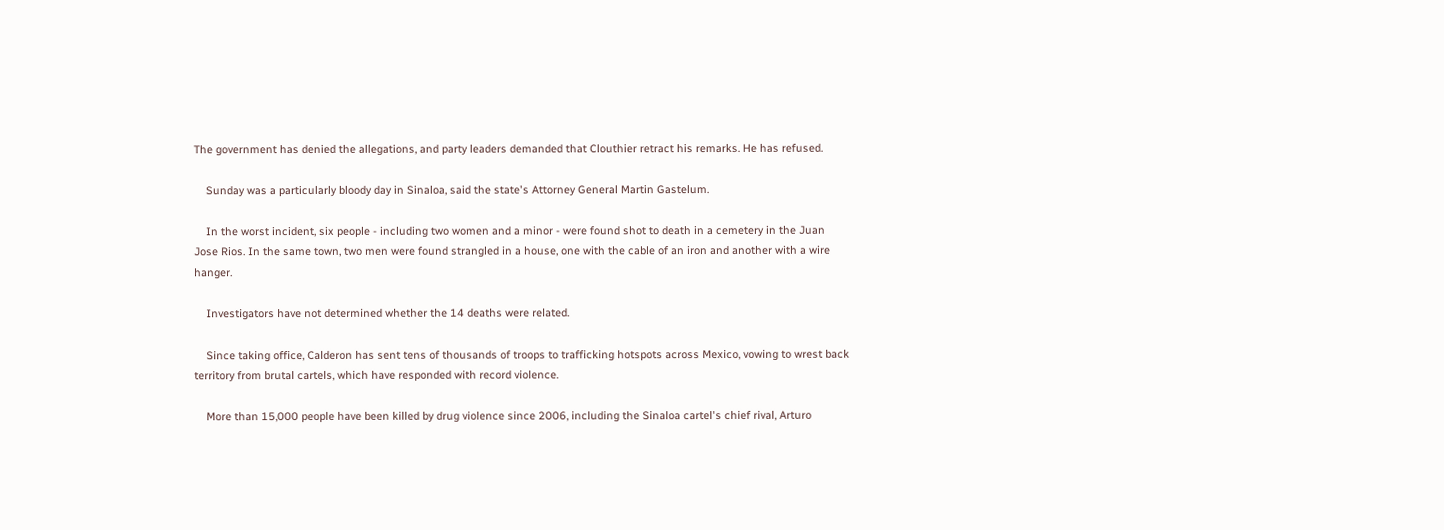The government has denied the allegations, and party leaders demanded that Clouthier retract his remarks. He has refused.

    Sunday was a particularly bloody day in Sinaloa, said the state's Attorney General Martin Gastelum.

    In the worst incident, six people - including two women and a minor - were found shot to death in a cemetery in the Juan Jose Rios. In the same town, two men were found strangled in a house, one with the cable of an iron and another with a wire hanger.

    Investigators have not determined whether the 14 deaths were related.

    Since taking office, Calderon has sent tens of thousands of troops to trafficking hotspots across Mexico, vowing to wrest back territory from brutal cartels, which have responded with record violence.

    More than 15,000 people have been killed by drug violence since 2006, including the Sinaloa cartel's chief rival, Arturo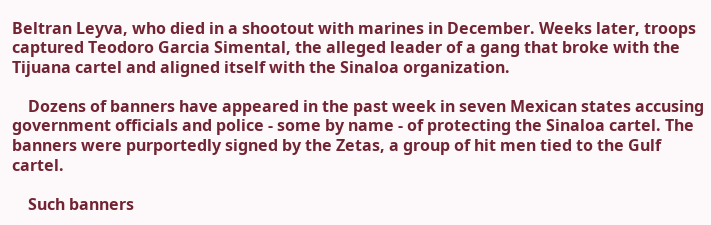Beltran Leyva, who died in a shootout with marines in December. Weeks later, troops captured Teodoro Garcia Simental, the alleged leader of a gang that broke with the Tijuana cartel and aligned itself with the Sinaloa organization.

    Dozens of banners have appeared in the past week in seven Mexican states accusing government officials and police - some by name - of protecting the Sinaloa cartel. The banners were purportedly signed by the Zetas, a group of hit men tied to the Gulf cartel.

    Such banners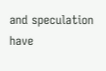and speculation have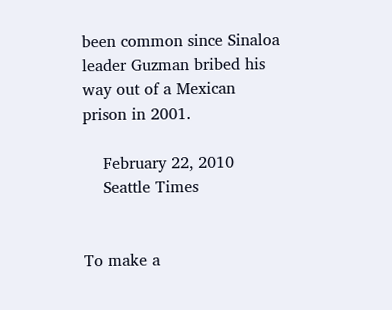been common since Sinaloa leader Guzman bribed his way out of a Mexican prison in 2001.

    February 22, 2010
    Seattle Times


To make a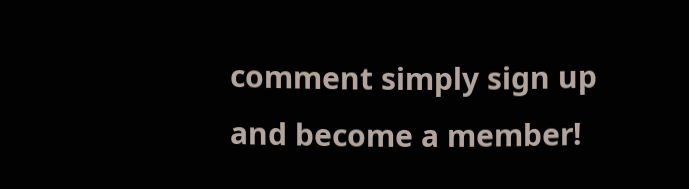comment simply sign up and become a member!